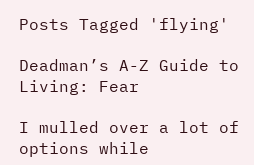Posts Tagged 'flying'

Deadman’s A-Z Guide to Living: Fear

I mulled over a lot of options while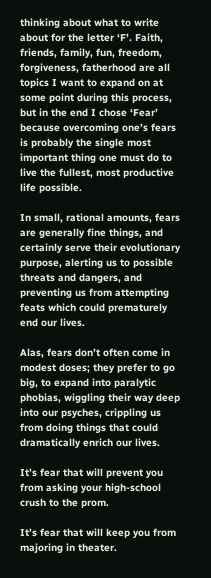thinking about what to write about for the letter ‘F’. Faith, friends, family, fun, freedom, forgiveness, fatherhood are all topics I want to expand on at some point during this process, but in the end I chose ‘Fear’ because overcoming one’s fears is probably the single most important thing one must do to live the fullest, most productive life possible.

In small, rational amounts, fears are generally fine things, and certainly serve their evolutionary purpose, alerting us to possible threats and dangers, and preventing us from attempting feats which could prematurely end our lives.

Alas, fears don’t often come in modest doses; they prefer to go big, to expand into paralytic phobias, wiggling their way deep into our psyches, crippling us from doing things that could dramatically enrich our lives.

It’s fear that will prevent you from asking your high-school crush to the prom.

It’s fear that will keep you from majoring in theater.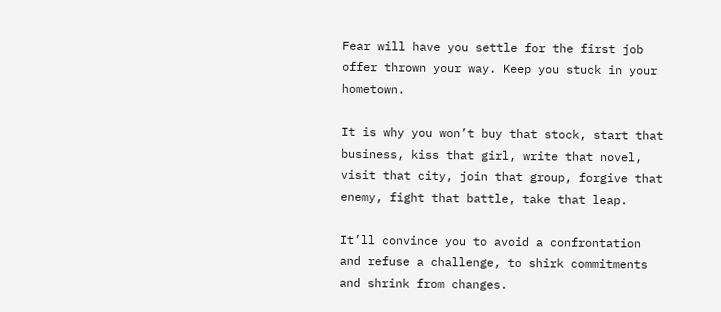Fear will have you settle for the first job offer thrown your way. Keep you stuck in your hometown.

It is why you won’t buy that stock, start that business, kiss that girl, write that novel, visit that city, join that group, forgive that enemy, fight that battle, take that leap.

It’ll convince you to avoid a confrontation and refuse a challenge, to shirk commitments and shrink from changes.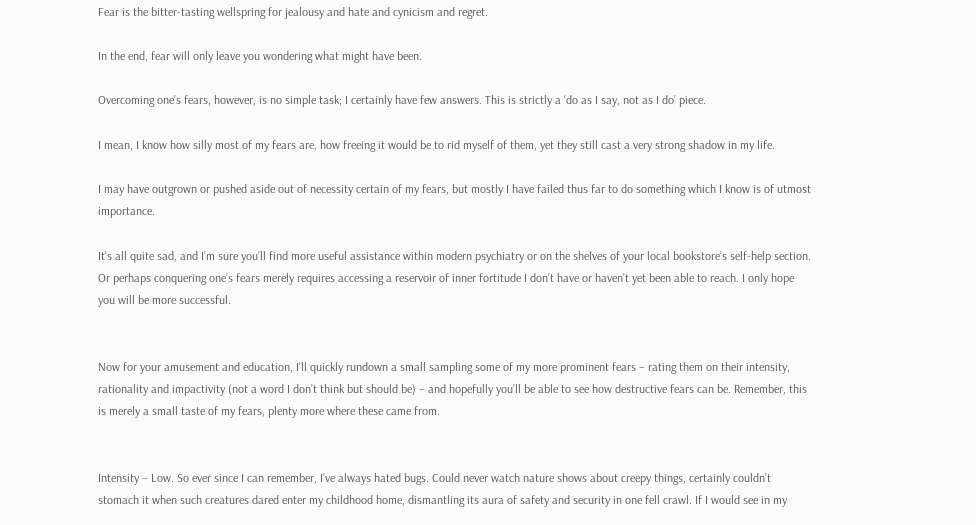Fear is the bitter-tasting wellspring for jealousy and hate and cynicism and regret.

In the end, fear will only leave you wondering what might have been.

Overcoming one’s fears, however, is no simple task; I certainly have few answers. This is strictly a ‘do as I say, not as I do’ piece.

I mean, I know how silly most of my fears are, how freeing it would be to rid myself of them, yet they still cast a very strong shadow in my life.

I may have outgrown or pushed aside out of necessity certain of my fears, but mostly I have failed thus far to do something which I know is of utmost importance.

It’s all quite sad, and I’m sure you’ll find more useful assistance within modern psychiatry or on the shelves of your local bookstore’s self-help section. Or perhaps conquering one’s fears merely requires accessing a reservoir of inner fortitude I don’t have or haven’t yet been able to reach. I only hope you will be more successful.


Now for your amusement and education, I’ll quickly rundown a small sampling some of my more prominent fears – rating them on their intensity, rationality and impactivity (not a word I don’t think but should be) – and hopefully you’ll be able to see how destructive fears can be. Remember, this is merely a small taste of my fears, plenty more where these came from.


Intensity – Low. So ever since I can remember, I’ve always hated bugs. Could never watch nature shows about creepy things, certainly couldn’t stomach it when such creatures dared enter my childhood home, dismantling its aura of safety and security in one fell crawl. If I would see in my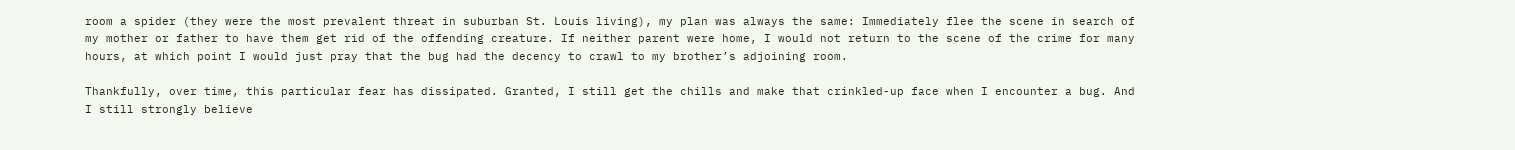room a spider (they were the most prevalent threat in suburban St. Louis living), my plan was always the same: Immediately flee the scene in search of my mother or father to have them get rid of the offending creature. If neither parent were home, I would not return to the scene of the crime for many hours, at which point I would just pray that the bug had the decency to crawl to my brother’s adjoining room.

Thankfully, over time, this particular fear has dissipated. Granted, I still get the chills and make that crinkled-up face when I encounter a bug. And I still strongly believe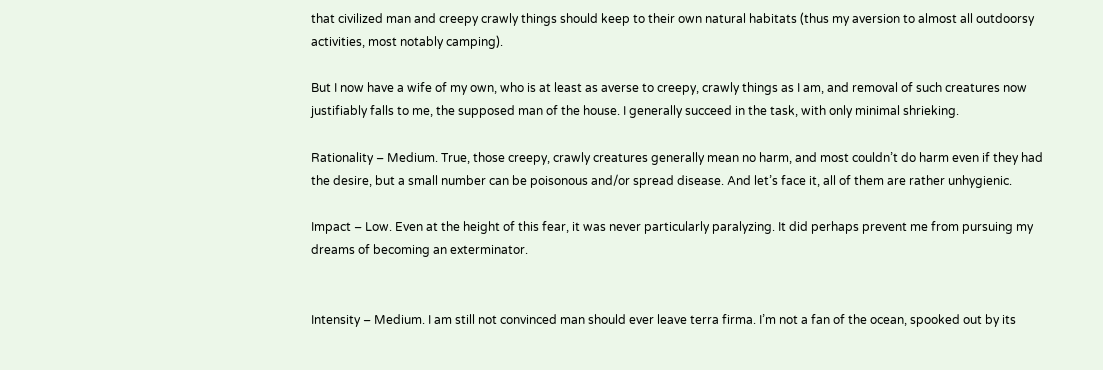that civilized man and creepy crawly things should keep to their own natural habitats (thus my aversion to almost all outdoorsy activities, most notably camping).

But I now have a wife of my own, who is at least as averse to creepy, crawly things as I am, and removal of such creatures now justifiably falls to me, the supposed man of the house. I generally succeed in the task, with only minimal shrieking.

Rationality – Medium. True, those creepy, crawly creatures generally mean no harm, and most couldn’t do harm even if they had the desire, but a small number can be poisonous and/or spread disease. And let’s face it, all of them are rather unhygienic.

Impact – Low. Even at the height of this fear, it was never particularly paralyzing. It did perhaps prevent me from pursuing my dreams of becoming an exterminator.


Intensity – Medium. I am still not convinced man should ever leave terra firma. I’m not a fan of the ocean, spooked out by its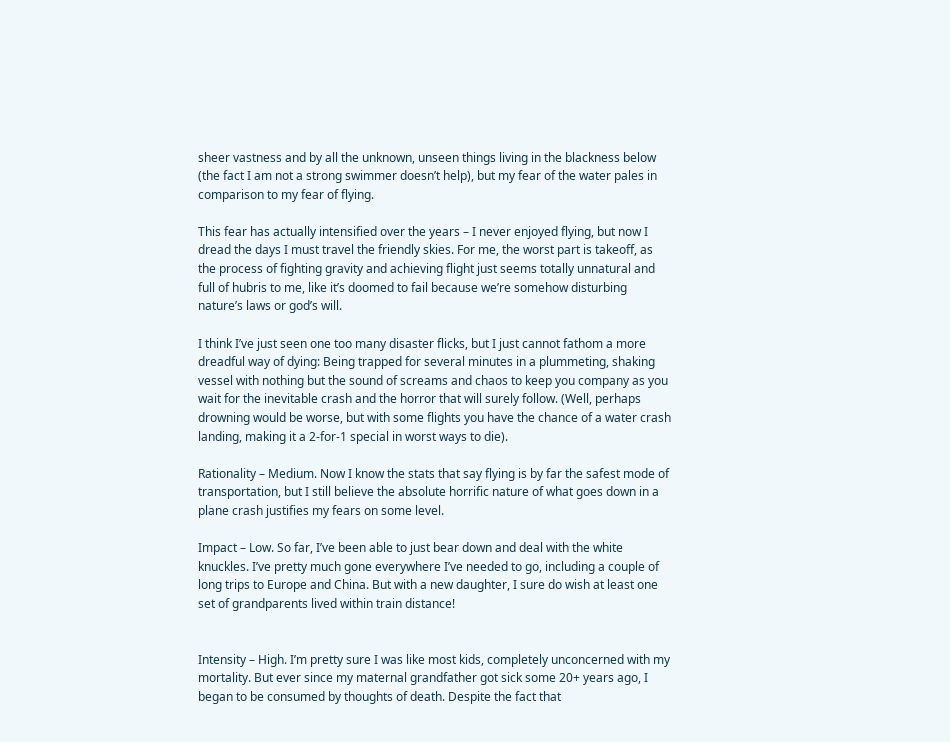sheer vastness and by all the unknown, unseen things living in the blackness below (the fact I am not a strong swimmer doesn’t help), but my fear of the water pales in comparison to my fear of flying.

This fear has actually intensified over the years – I never enjoyed flying, but now I dread the days I must travel the friendly skies. For me, the worst part is takeoff, as the process of fighting gravity and achieving flight just seems totally unnatural and full of hubris to me, like it’s doomed to fail because we’re somehow disturbing nature’s laws or god’s will.

I think I’ve just seen one too many disaster flicks, but I just cannot fathom a more dreadful way of dying: Being trapped for several minutes in a plummeting, shaking vessel with nothing but the sound of screams and chaos to keep you company as you wait for the inevitable crash and the horror that will surely follow. (Well, perhaps drowning would be worse, but with some flights you have the chance of a water crash landing, making it a 2-for-1 special in worst ways to die).

Rationality – Medium. Now I know the stats that say flying is by far the safest mode of transportation, but I still believe the absolute horrific nature of what goes down in a plane crash justifies my fears on some level.

Impact – Low. So far, I’ve been able to just bear down and deal with the white knuckles. I’ve pretty much gone everywhere I’ve needed to go, including a couple of long trips to Europe and China. But with a new daughter, I sure do wish at least one set of grandparents lived within train distance!


Intensity – High. I’m pretty sure I was like most kids, completely unconcerned with my mortality. But ever since my maternal grandfather got sick some 20+ years ago, I began to be consumed by thoughts of death. Despite the fact that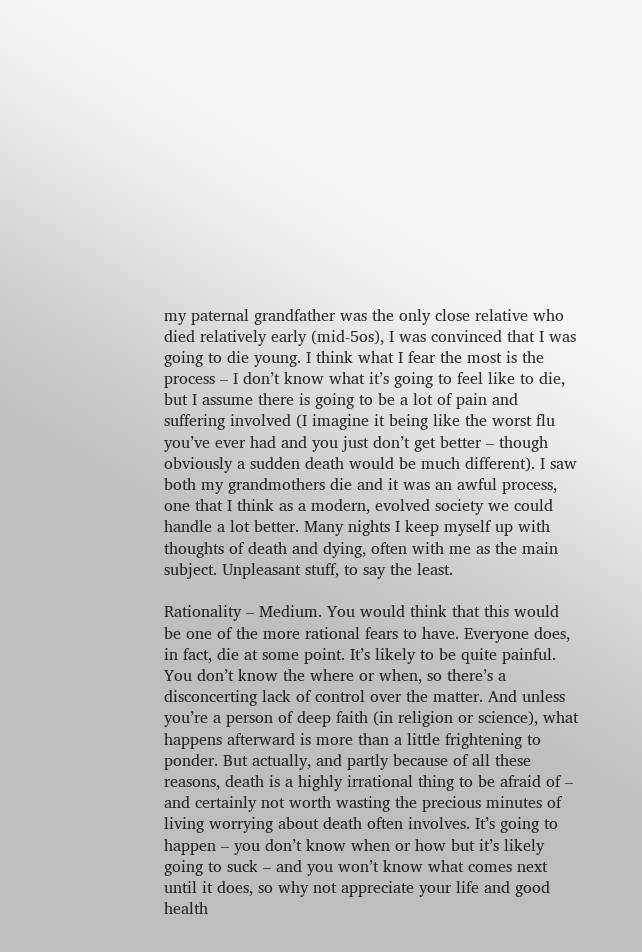my paternal grandfather was the only close relative who died relatively early (mid-5os), I was convinced that I was going to die young. I think what I fear the most is the process – I don’t know what it’s going to feel like to die, but I assume there is going to be a lot of pain and suffering involved (I imagine it being like the worst flu you’ve ever had and you just don’t get better – though obviously a sudden death would be much different). I saw both my grandmothers die and it was an awful process, one that I think as a modern, evolved society we could handle a lot better. Many nights I keep myself up with thoughts of death and dying, often with me as the main subject. Unpleasant stuff, to say the least.

Rationality – Medium. You would think that this would be one of the more rational fears to have. Everyone does, in fact, die at some point. It’s likely to be quite painful. You don’t know the where or when, so there’s a disconcerting lack of control over the matter. And unless you’re a person of deep faith (in religion or science), what happens afterward is more than a little frightening to ponder. But actually, and partly because of all these reasons, death is a highly irrational thing to be afraid of – and certainly not worth wasting the precious minutes of living worrying about death often involves. It’s going to happen – you don’t know when or how but it’s likely going to suck – and you won’t know what comes next until it does, so why not appreciate your life and good health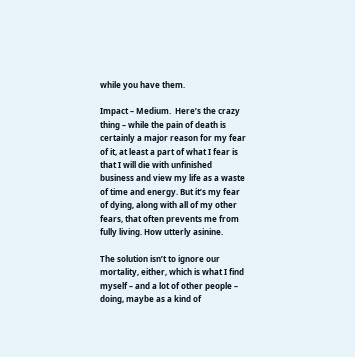while you have them.

Impact – Medium.  Here’s the crazy thing – while the pain of death is certainly a major reason for my fear of it, at least a part of what I fear is that I will die with unfinished business and view my life as a waste of time and energy. But it’s my fear of dying, along with all of my other fears, that often prevents me from fully living. How utterly asinine.

The solution isn’t to ignore our mortality, either, which is what I find myself – and a lot of other people – doing, maybe as a kind of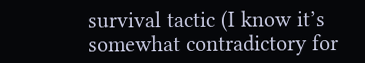survival tactic (I know it’s somewhat contradictory for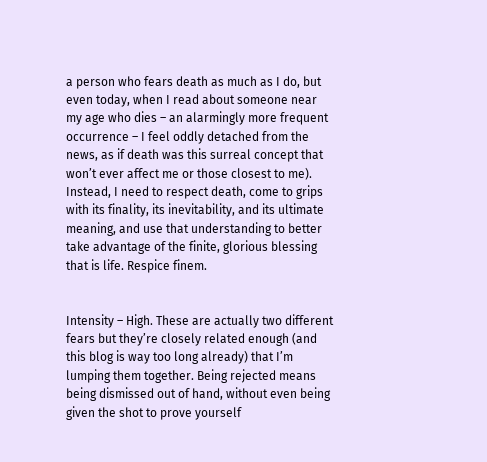a person who fears death as much as I do, but even today, when I read about someone near my age who dies – an alarmingly more frequent occurrence – I feel oddly detached from the news, as if death was this surreal concept that won’t ever affect me or those closest to me). Instead, I need to respect death, come to grips with its finality, its inevitability, and its ultimate meaning, and use that understanding to better take advantage of the finite, glorious blessing that is life. Respice finem.


Intensity – High. These are actually two different fears but they’re closely related enough (and this blog is way too long already) that I’m lumping them together. Being rejected means being dismissed out of hand, without even being given the shot to prove yourself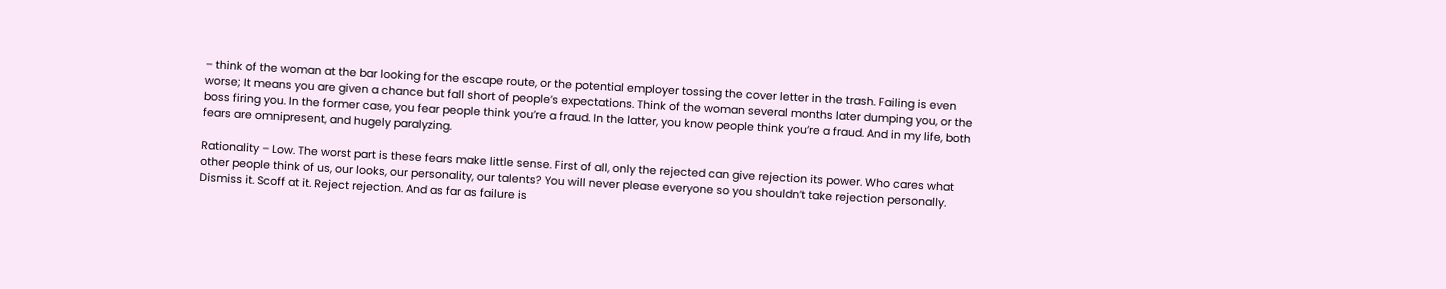– think of the woman at the bar looking for the escape route, or the potential employer tossing the cover letter in the trash. Failing is even worse; It means you are given a chance but fall short of people’s expectations. Think of the woman several months later dumping you, or the boss firing you. In the former case, you fear people think you’re a fraud. In the latter, you know people think you’re a fraud. And in my life, both fears are omnipresent, and hugely paralyzing.

Rationality – Low. The worst part is these fears make little sense. First of all, only the rejected can give rejection its power. Who cares what other people think of us, our looks, our personality, our talents? You will never please everyone so you shouldn’t take rejection personally. Dismiss it. Scoff at it. Reject rejection. And as far as failure is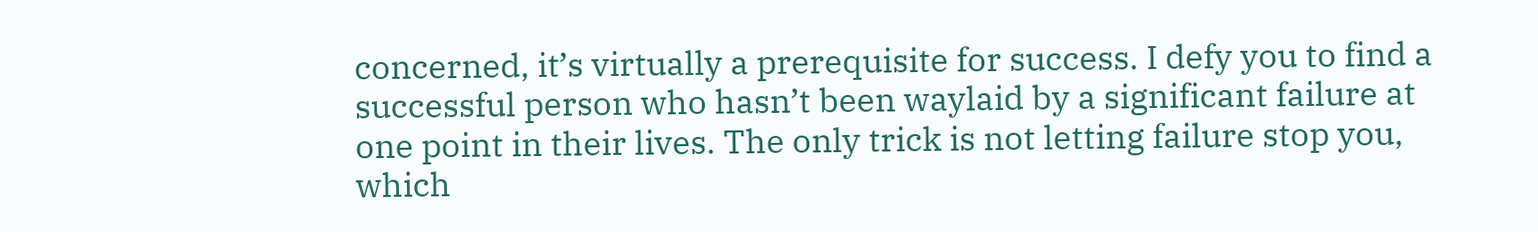concerned, it’s virtually a prerequisite for success. I defy you to find a successful person who hasn’t been waylaid by a significant failure at one point in their lives. The only trick is not letting failure stop you, which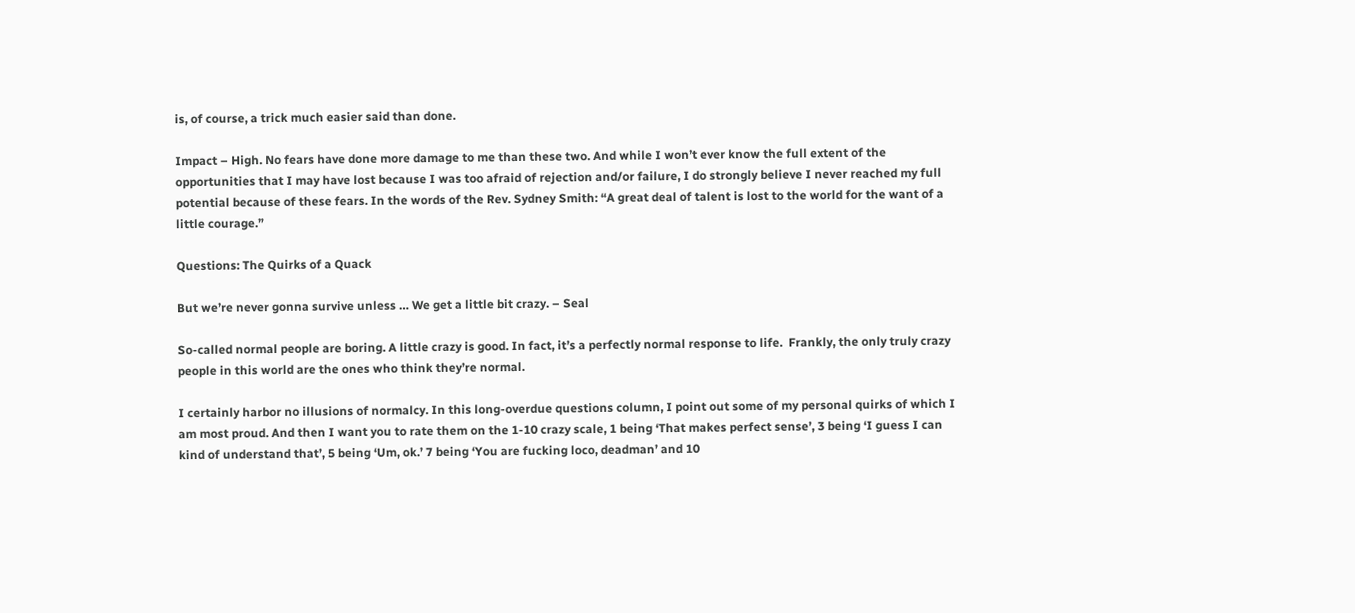is, of course, a trick much easier said than done.

Impact – High. No fears have done more damage to me than these two. And while I won’t ever know the full extent of the opportunities that I may have lost because I was too afraid of rejection and/or failure, I do strongly believe I never reached my full potential because of these fears. In the words of the Rev. Sydney Smith: “A great deal of talent is lost to the world for the want of a little courage.”

Questions: The Quirks of a Quack

But we’re never gonna survive unless … We get a little bit crazy. – Seal

So-called normal people are boring. A little crazy is good. In fact, it’s a perfectly normal response to life.  Frankly, the only truly crazy people in this world are the ones who think they’re normal.

I certainly harbor no illusions of normalcy. In this long-overdue questions column, I point out some of my personal quirks of which I am most proud. And then I want you to rate them on the 1-10 crazy scale, 1 being ‘That makes perfect sense’, 3 being ‘I guess I can kind of understand that’, 5 being ‘Um, ok.’ 7 being ‘You are fucking loco, deadman’ and 10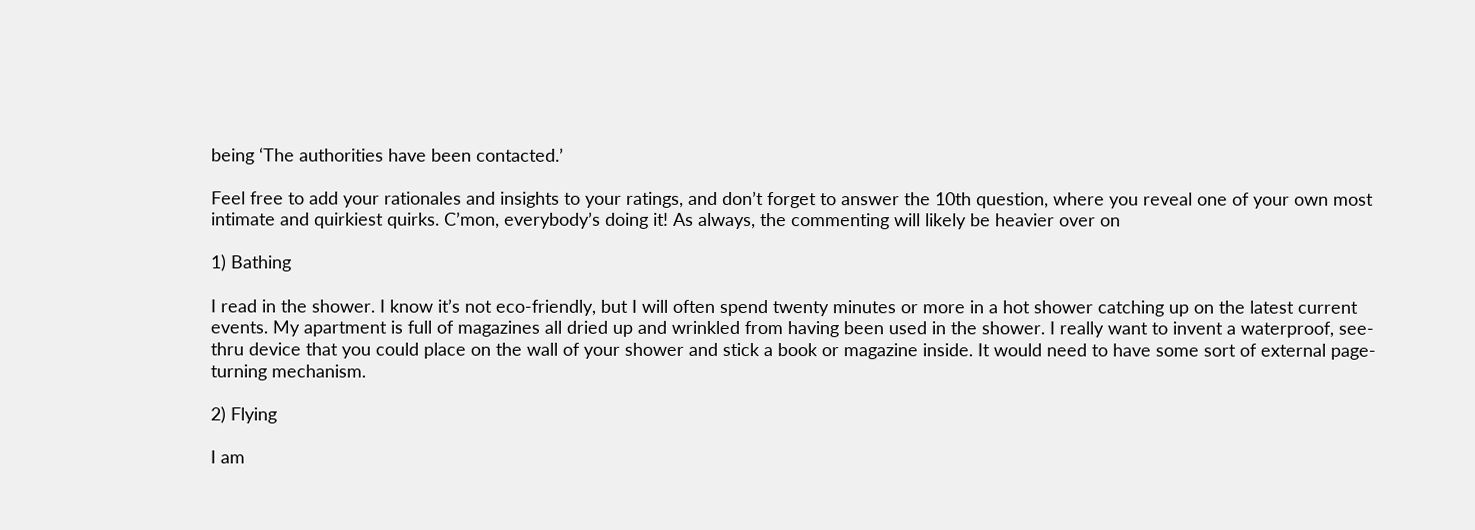being ‘The authorities have been contacted.’

Feel free to add your rationales and insights to your ratings, and don’t forget to answer the 10th question, where you reveal one of your own most intimate and quirkiest quirks. C’mon, everybody’s doing it! As always, the commenting will likely be heavier over on

1) Bathing

I read in the shower. I know it’s not eco-friendly, but I will often spend twenty minutes or more in a hot shower catching up on the latest current events. My apartment is full of magazines all dried up and wrinkled from having been used in the shower. I really want to invent a waterproof, see-thru device that you could place on the wall of your shower and stick a book or magazine inside. It would need to have some sort of external page-turning mechanism.

2) Flying

I am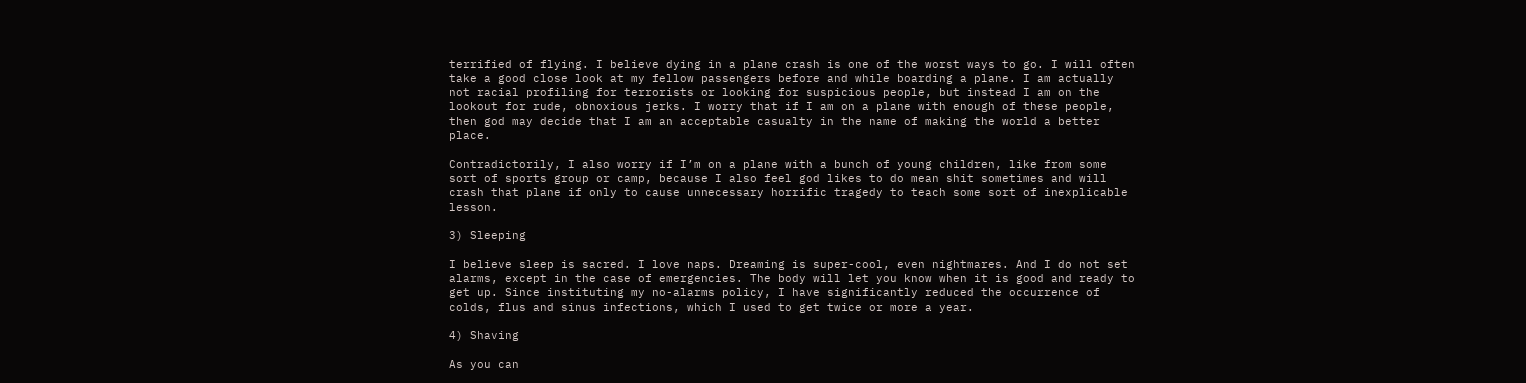terrified of flying. I believe dying in a plane crash is one of the worst ways to go. I will often take a good close look at my fellow passengers before and while boarding a plane. I am actually not racial profiling for terrorists or looking for suspicious people, but instead I am on the lookout for rude, obnoxious jerks. I worry that if I am on a plane with enough of these people, then god may decide that I am an acceptable casualty in the name of making the world a better place.

Contradictorily, I also worry if I’m on a plane with a bunch of young children, like from some sort of sports group or camp, because I also feel god likes to do mean shit sometimes and will crash that plane if only to cause unnecessary horrific tragedy to teach some sort of inexplicable lesson.

3) Sleeping

I believe sleep is sacred. I love naps. Dreaming is super-cool, even nightmares. And I do not set alarms, except in the case of emergencies. The body will let you know when it is good and ready to get up. Since instituting my no-alarms policy, I have significantly reduced the occurrence of colds, flus and sinus infections, which I used to get twice or more a year.

4) Shaving

As you can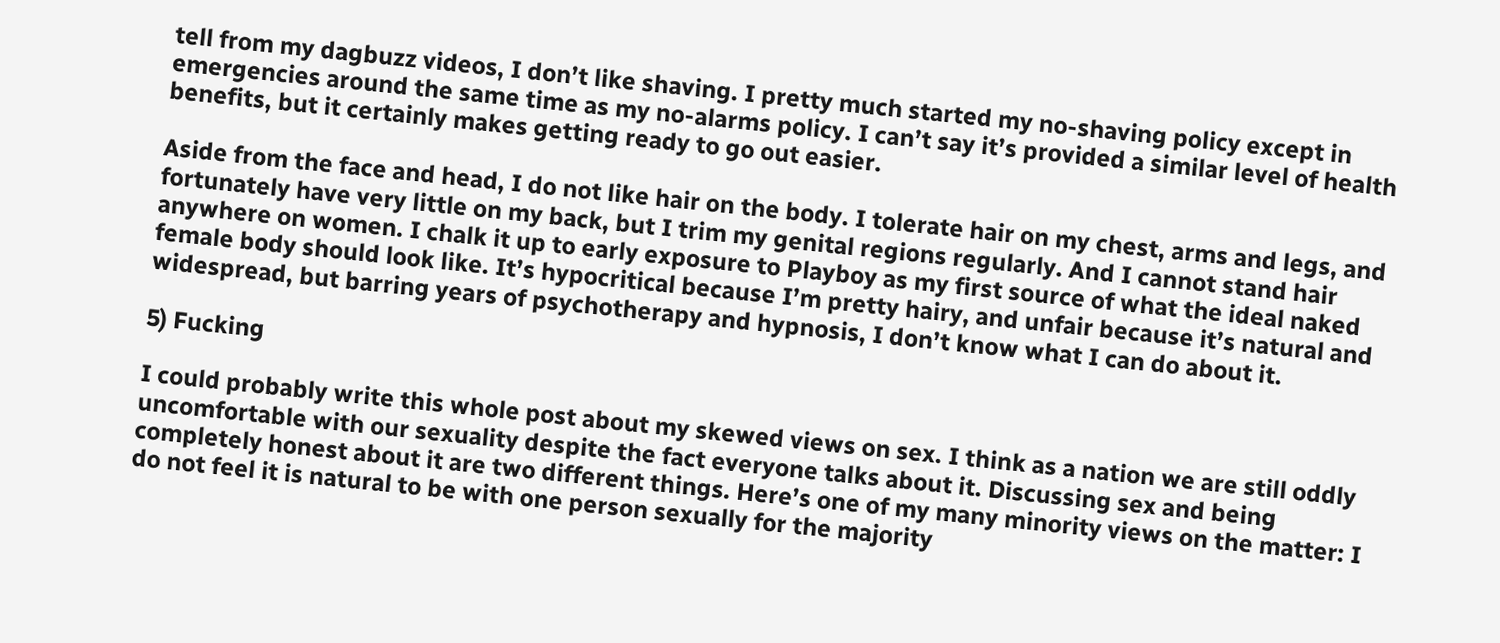tell from my dagbuzz videos, I don’t like shaving. I pretty much started my no-shaving policy except in emergencies around the same time as my no-alarms policy. I can’t say it’s provided a similar level of health benefits, but it certainly makes getting ready to go out easier.

Aside from the face and head, I do not like hair on the body. I tolerate hair on my chest, arms and legs, and fortunately have very little on my back, but I trim my genital regions regularly. And I cannot stand hair anywhere on women. I chalk it up to early exposure to Playboy as my first source of what the ideal naked female body should look like. It’s hypocritical because I’m pretty hairy, and unfair because it’s natural and widespread, but barring years of psychotherapy and hypnosis, I don’t know what I can do about it.

5) Fucking

I could probably write this whole post about my skewed views on sex. I think as a nation we are still oddly uncomfortable with our sexuality despite the fact everyone talks about it. Discussing sex and being completely honest about it are two different things. Here’s one of my many minority views on the matter: I do not feel it is natural to be with one person sexually for the majority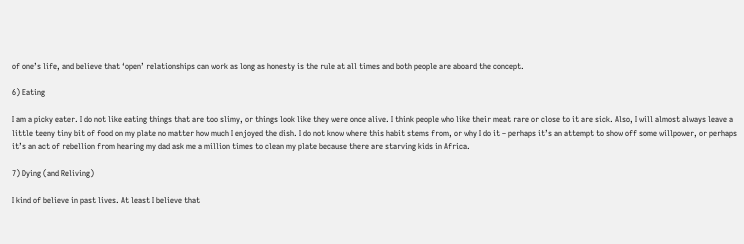of one’s life, and believe that ‘open’ relationships can work as long as honesty is the rule at all times and both people are aboard the concept.

6) Eating

I am a picky eater. I do not like eating things that are too slimy, or things look like they were once alive. I think people who like their meat rare or close to it are sick. Also, I will almost always leave a little teeny tiny bit of food on my plate no matter how much I enjoyed the dish. I do not know where this habit stems from, or why I do it – perhaps it’s an attempt to show off some willpower, or perhaps it’s an act of rebellion from hearing my dad ask me a million times to clean my plate because there are starving kids in Africa.

7) Dying (and Reliving)

I kind of believe in past lives. At least I believe that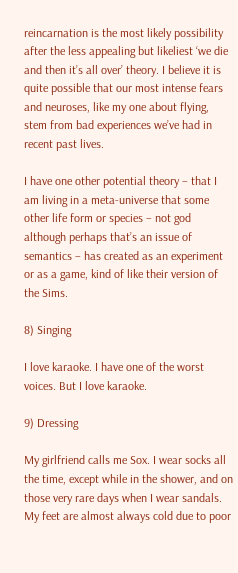reincarnation is the most likely possibility after the less appealing but likeliest ‘we die and then it’s all over’ theory. I believe it is quite possible that our most intense fears and neuroses, like my one about flying, stem from bad experiences we’ve had in recent past lives.

I have one other potential theory – that I am living in a meta-universe that some other life form or species – not god although perhaps that’s an issue of semantics – has created as an experiment or as a game, kind of like their version of the Sims.

8) Singing

I love karaoke. I have one of the worst voices. But I love karaoke.

9) Dressing

My girlfriend calls me Sox. I wear socks all the time, except while in the shower, and on those very rare days when I wear sandals. My feet are almost always cold due to poor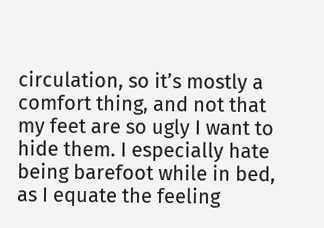circulation, so it’s mostly a comfort thing, and not that my feet are so ugly I want to hide them. I especially hate being barefoot while in bed, as I equate the feeling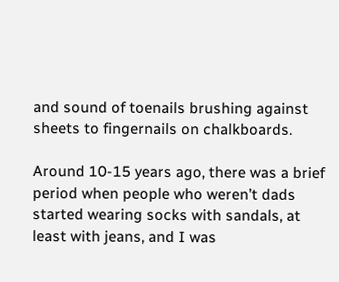and sound of toenails brushing against sheets to fingernails on chalkboards.

Around 10-15 years ago, there was a brief period when people who weren’t dads started wearing socks with sandals, at least with jeans, and I was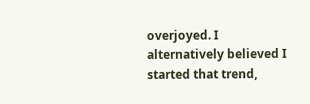overjoyed. I alternatively believed I started that trend,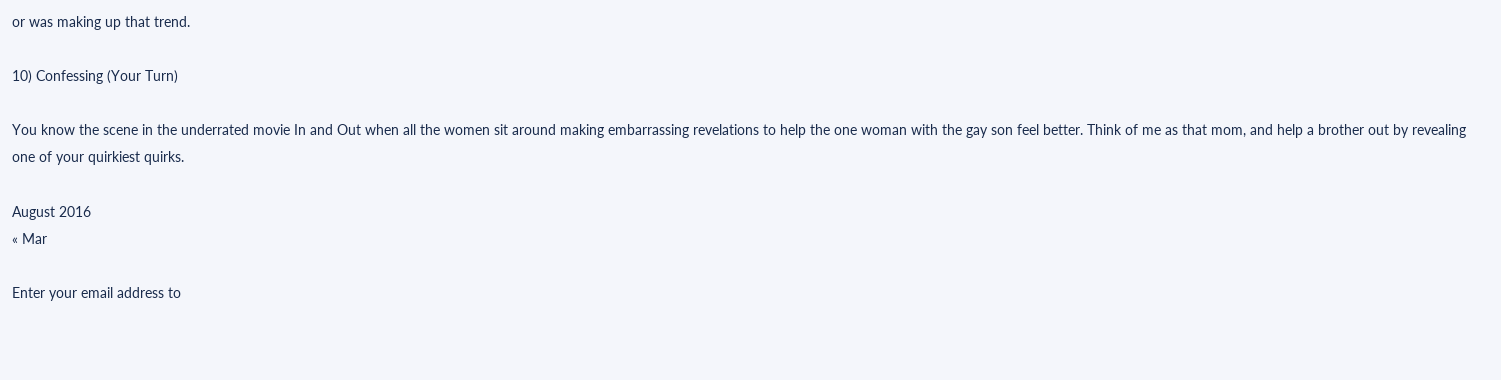or was making up that trend.

10) Confessing (Your Turn)

You know the scene in the underrated movie In and Out when all the women sit around making embarrassing revelations to help the one woman with the gay son feel better. Think of me as that mom, and help a brother out by revealing one of your quirkiest quirks.

August 2016
« Mar

Enter your email address to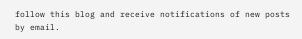follow this blog and receive notifications of new posts by email.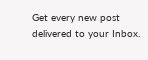Get every new post delivered to your Inbox.